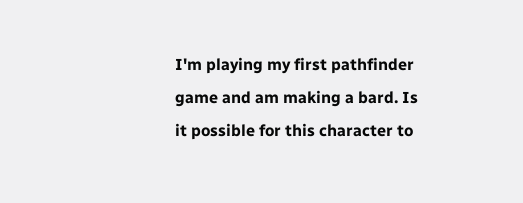I'm playing my first pathfinder game and am making a bard. Is it possible for this character to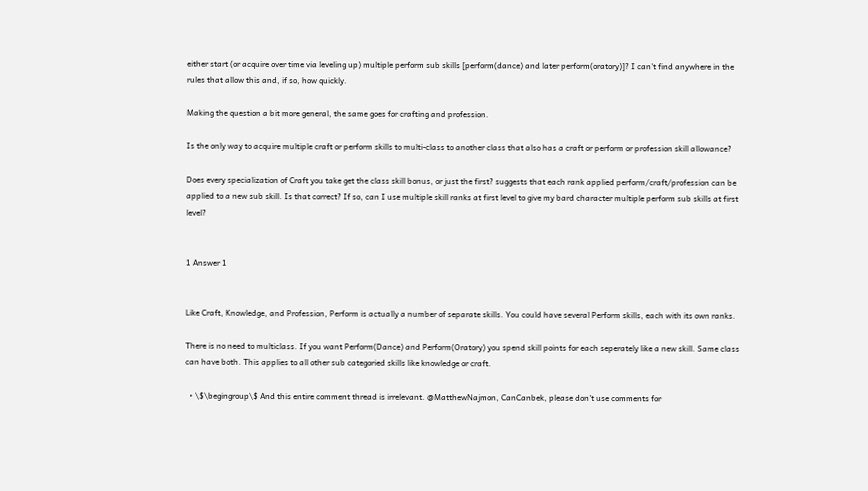either start (or acquire over time via leveling up) multiple perform sub skills [perform(dance) and later perform(oratory)]? I can't find anywhere in the rules that allow this and, if so, how quickly.

Making the question a bit more general, the same goes for crafting and profession.

Is the only way to acquire multiple craft or perform skills to multi-class to another class that also has a craft or perform or profession skill allowance?

Does every specialization of Craft you take get the class skill bonus, or just the first? suggests that each rank applied perform/craft/profession can be applied to a new sub skill. Is that correct? If so, can I use multiple skill ranks at first level to give my bard character multiple perform sub skills at first level?


1 Answer 1


Like Craft, Knowledge, and Profession, Perform is actually a number of separate skills. You could have several Perform skills, each with its own ranks.

There is no need to multiclass. If you want Perform(Dance) and Perform(Oratory) you spend skill points for each seperately like a new skill. Same class can have both. This applies to all other sub categoried skills like knowledge or craft.

  • \$\begingroup\$ And this entire comment thread is irrelevant. @MatthewNajmon, CanCanbek, please don't use comments for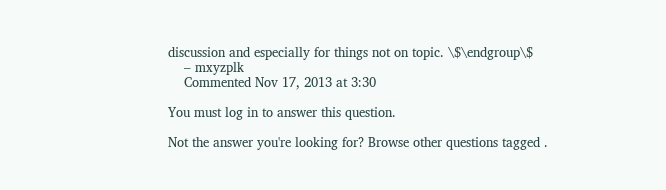discussion and especially for things not on topic. \$\endgroup\$
    – mxyzplk
    Commented Nov 17, 2013 at 3:30

You must log in to answer this question.

Not the answer you're looking for? Browse other questions tagged .